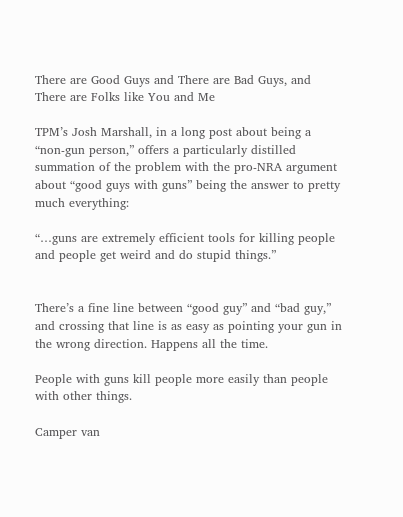There are Good Guys and There are Bad Guys, and There are Folks like You and Me

TPM’s Josh Marshall, in a long post about being a “non-gun person,” offers a particularly distilled summation of the problem with the pro-NRA argument about “good guys with guns” being the answer to pretty much everything:

“…guns are extremely efficient tools for killing people and people get weird and do stupid things.”


There’s a fine line between “good guy” and “bad guy,” and crossing that line is as easy as pointing your gun in the wrong direction. Happens all the time.

People with guns kill people more easily than people with other things.

Camper van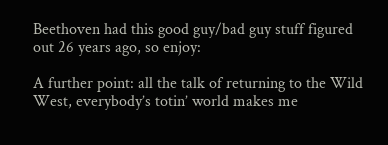Beethoven had this good guy/bad guy stuff figured out 26 years ago, so enjoy:

A further point: all the talk of returning to the Wild West, everybody’s totin’ world makes me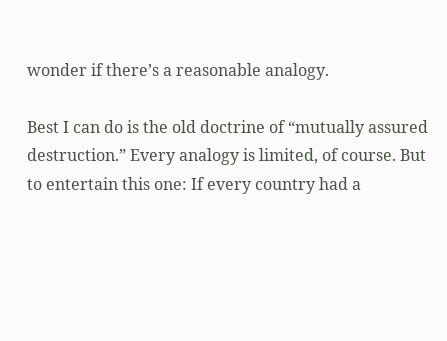wonder if there’s a reasonable analogy.

Best I can do is the old doctrine of “mutually assured destruction.” Every analogy is limited, of course. But to entertain this one: If every country had a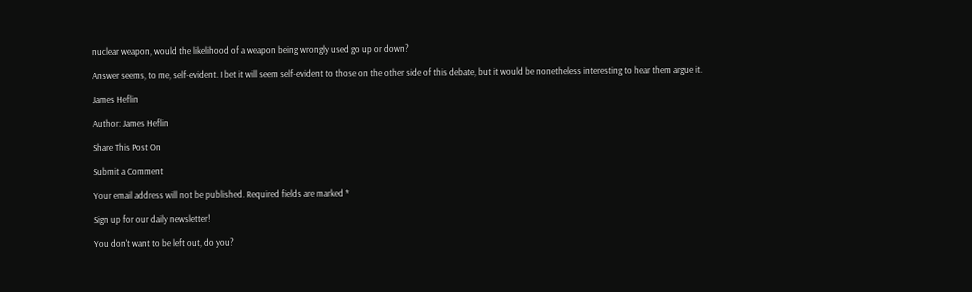nuclear weapon, would the likelihood of a weapon being wrongly used go up or down?

Answer seems, to me, self-evident. I bet it will seem self-evident to those on the other side of this debate, but it would be nonetheless interesting to hear them argue it.

James Heflin

Author: James Heflin

Share This Post On

Submit a Comment

Your email address will not be published. Required fields are marked *

Sign up for our daily newsletter!

You don't want to be left out, do you?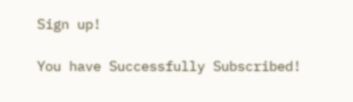Sign up!

You have Successfully Subscribed!